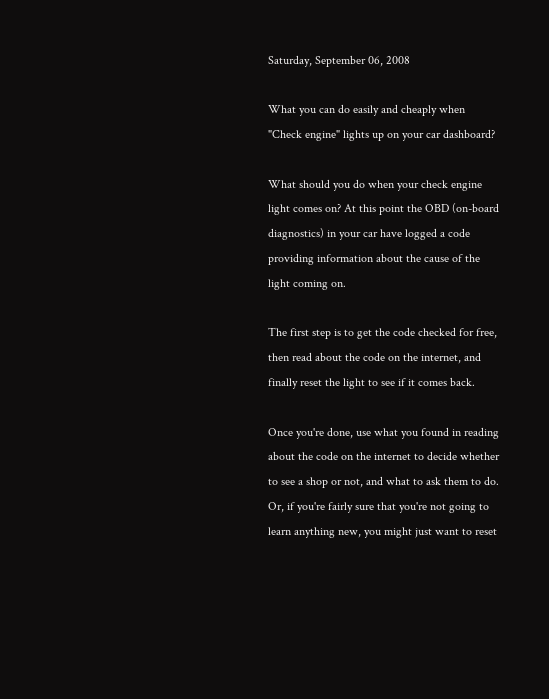Saturday, September 06, 2008

What you can do easily and cheaply when "Check engine" lights up on your car dashboard?

What should you do when your check engine light comes on? At this point the OBD (on-board diagnostics) in your car have logged a code providing information about the cause of the light coming on.

The first step is to get the code checked for free, then read about the code on the internet, and finally reset the light to see if it comes back.

Once you're done, use what you found in reading about the code on the internet to decide whether to see a shop or not, and what to ask them to do. Or, if you're fairly sure that you're not going to learn anything new, you might just want to reset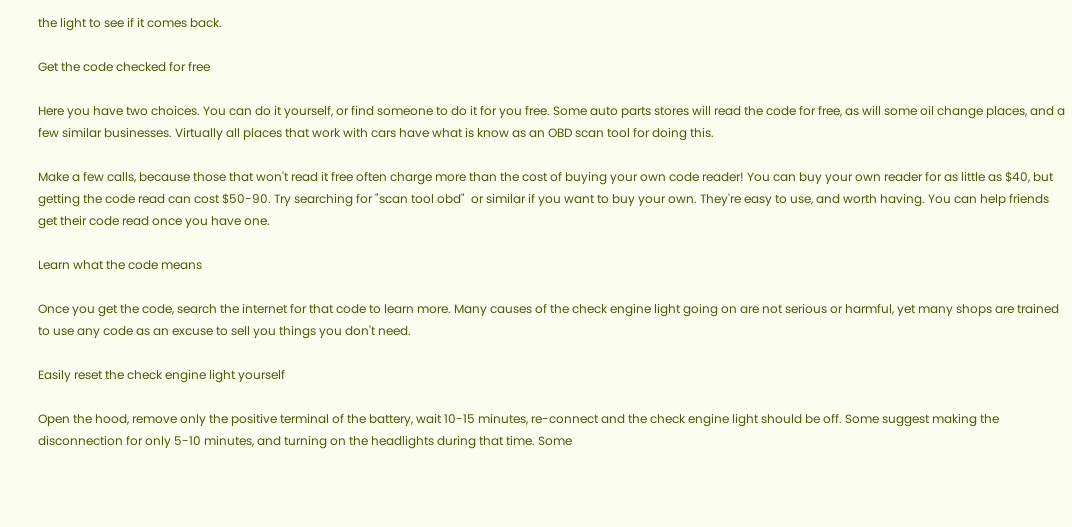the light to see if it comes back.

Get the code checked for free

Here you have two choices. You can do it yourself, or find someone to do it for you free. Some auto parts stores will read the code for free, as will some oil change places, and a few similar businesses. Virtually all places that work with cars have what is know as an OBD scan tool for doing this.

Make a few calls, because those that won't read it free often charge more than the cost of buying your own code reader! You can buy your own reader for as little as $40, but getting the code read can cost $50-90. Try searching for "scan tool obd"  or similar if you want to buy your own. They're easy to use, and worth having. You can help friends get their code read once you have one.

Learn what the code means

Once you get the code, search the internet for that code to learn more. Many causes of the check engine light going on are not serious or harmful, yet many shops are trained to use any code as an excuse to sell you things you don't need.

Easily reset the check engine light yourself

Open the hood, remove only the positive terminal of the battery, wait 10-15 minutes, re-connect and the check engine light should be off. Some suggest making the disconnection for only 5-10 minutes, and turning on the headlights during that time. Some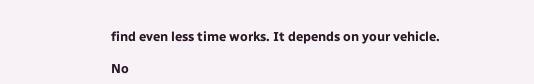find even less time works. It depends on your vehicle.

No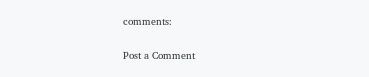comments:

Post a Comment